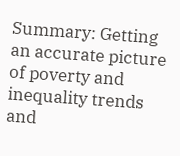Summary: Getting an accurate picture of poverty and inequality trends and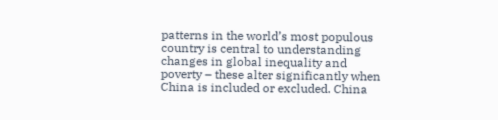patterns in the world’s most populous country is central to understanding changes in global inequality and poverty – these alter significantly when China is included or excluded. China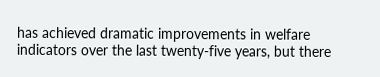has achieved dramatic improvements in welfare indicators over the last twenty-five years, but there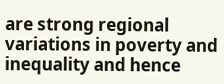are strong regional variations in poverty and inequality and hence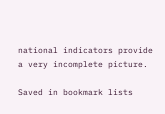national indicators provide a very incomplete picture.

Saved in bookmark lists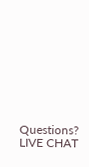Questions? LIVE CHAT